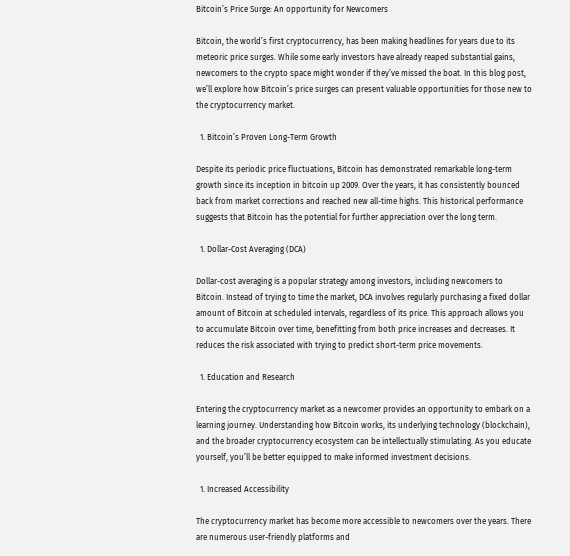Bitcoin’s Price Surge: An opportunity for Newcomers

Bitcoin, the world’s first cryptocurrency, has been making headlines for years due to its meteoric price surges. While some early investors have already reaped substantial gains, newcomers to the crypto space might wonder if they’ve missed the boat. In this blog post, we’ll explore how Bitcoin’s price surges can present valuable opportunities for those new to the cryptocurrency market.

  1. Bitcoin’s Proven Long-Term Growth

Despite its periodic price fluctuations, Bitcoin has demonstrated remarkable long-term growth since its inception in bitcoin up 2009. Over the years, it has consistently bounced back from market corrections and reached new all-time highs. This historical performance suggests that Bitcoin has the potential for further appreciation over the long term.

  1. Dollar-Cost Averaging (DCA)

Dollar-cost averaging is a popular strategy among investors, including newcomers to Bitcoin. Instead of trying to time the market, DCA involves regularly purchasing a fixed dollar amount of Bitcoin at scheduled intervals, regardless of its price. This approach allows you to accumulate Bitcoin over time, benefitting from both price increases and decreases. It reduces the risk associated with trying to predict short-term price movements.

  1. Education and Research

Entering the cryptocurrency market as a newcomer provides an opportunity to embark on a learning journey. Understanding how Bitcoin works, its underlying technology (blockchain), and the broader cryptocurrency ecosystem can be intellectually stimulating. As you educate yourself, you’ll be better equipped to make informed investment decisions.

  1. Increased Accessibility

The cryptocurrency market has become more accessible to newcomers over the years. There are numerous user-friendly platforms and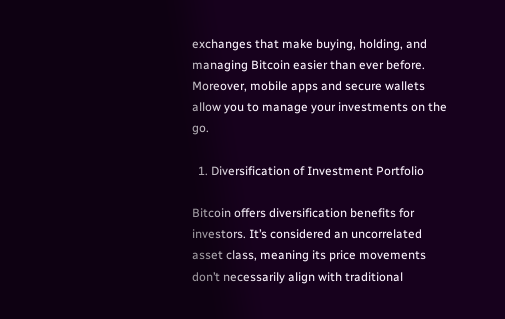exchanges that make buying, holding, and managing Bitcoin easier than ever before. Moreover, mobile apps and secure wallets allow you to manage your investments on the go.

  1. Diversification of Investment Portfolio

Bitcoin offers diversification benefits for investors. It’s considered an uncorrelated asset class, meaning its price movements don’t necessarily align with traditional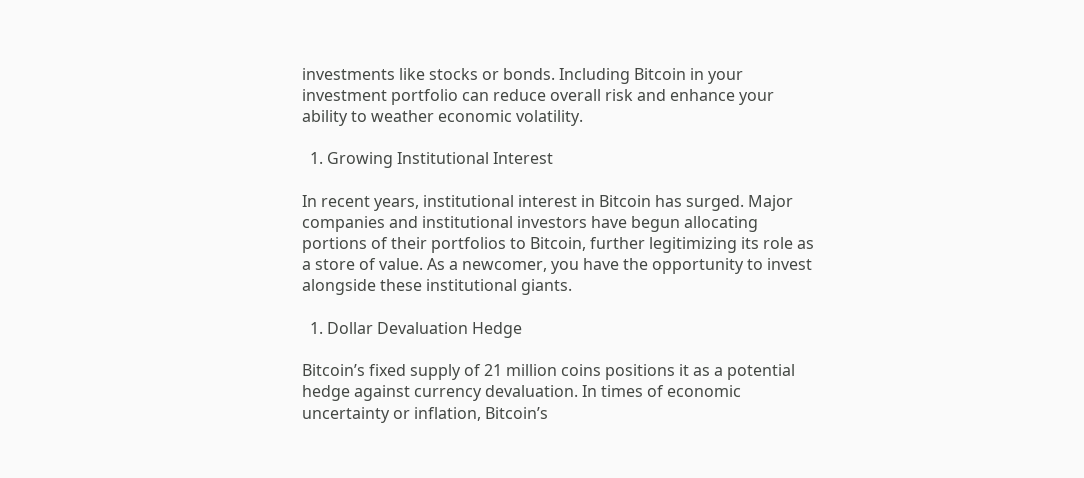investments like stocks or bonds. Including Bitcoin in your investment portfolio can reduce overall risk and enhance your ability to weather economic volatility.

  1. Growing Institutional Interest

In recent years, institutional interest in Bitcoin has surged. Major companies and institutional investors have begun allocating portions of their portfolios to Bitcoin, further legitimizing its role as a store of value. As a newcomer, you have the opportunity to invest alongside these institutional giants.

  1. Dollar Devaluation Hedge

Bitcoin’s fixed supply of 21 million coins positions it as a potential hedge against currency devaluation. In times of economic uncertainty or inflation, Bitcoin’s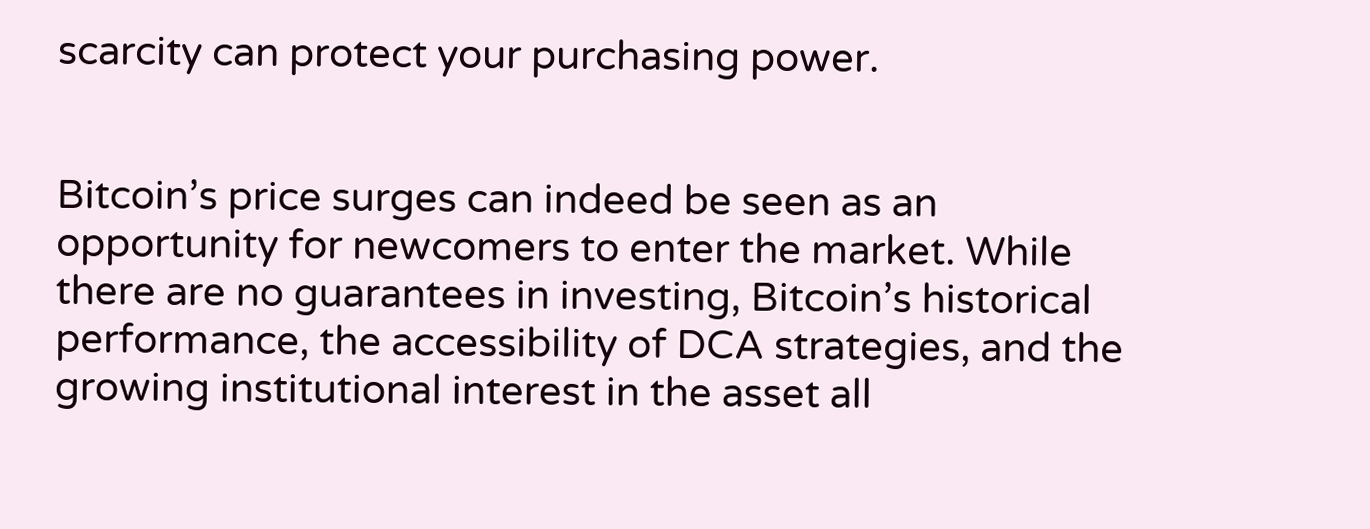scarcity can protect your purchasing power.


Bitcoin’s price surges can indeed be seen as an opportunity for newcomers to enter the market. While there are no guarantees in investing, Bitcoin’s historical performance, the accessibility of DCA strategies, and the growing institutional interest in the asset all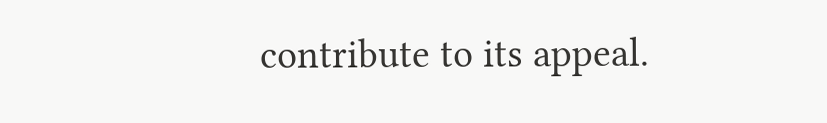contribute to its appeal.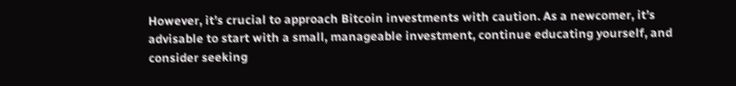However, it’s crucial to approach Bitcoin investments with caution. As a newcomer, it’s advisable to start with a small, manageable investment, continue educating yourself, and consider seeking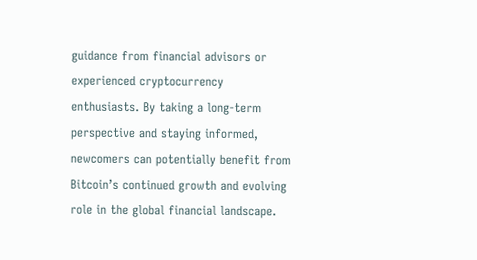guidance from financial advisors or experienced cryptocurrency enthusiasts. By taking a long-term perspective and staying informed, newcomers can potentially benefit from Bitcoin’s continued growth and evolving role in the global financial landscape.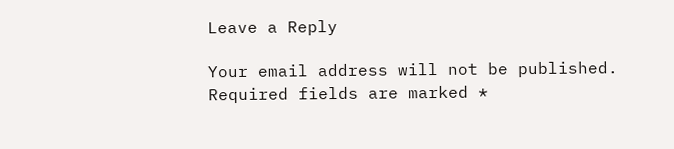Leave a Reply

Your email address will not be published. Required fields are marked *